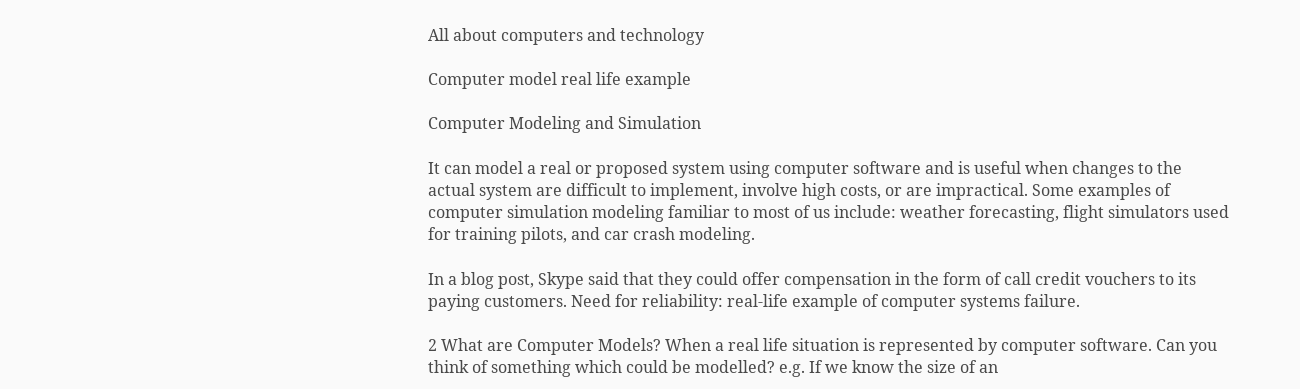All about computers and technology

Computer model real life example

Computer Modeling and Simulation

It can model a real or proposed system using computer software and is useful when changes to the actual system are difficult to implement, involve high costs, or are impractical. Some examples of computer simulation modeling familiar to most of us include: weather forecasting, flight simulators used for training pilots, and car crash modeling.

In a blog post, Skype said that they could offer compensation in the form of call credit vouchers to its paying customers. Need for reliability: real-life example of computer systems failure.

2 What are Computer Models? When a real life situation is represented by computer software. Can you think of something which could be modelled? e.g. If we know the size of an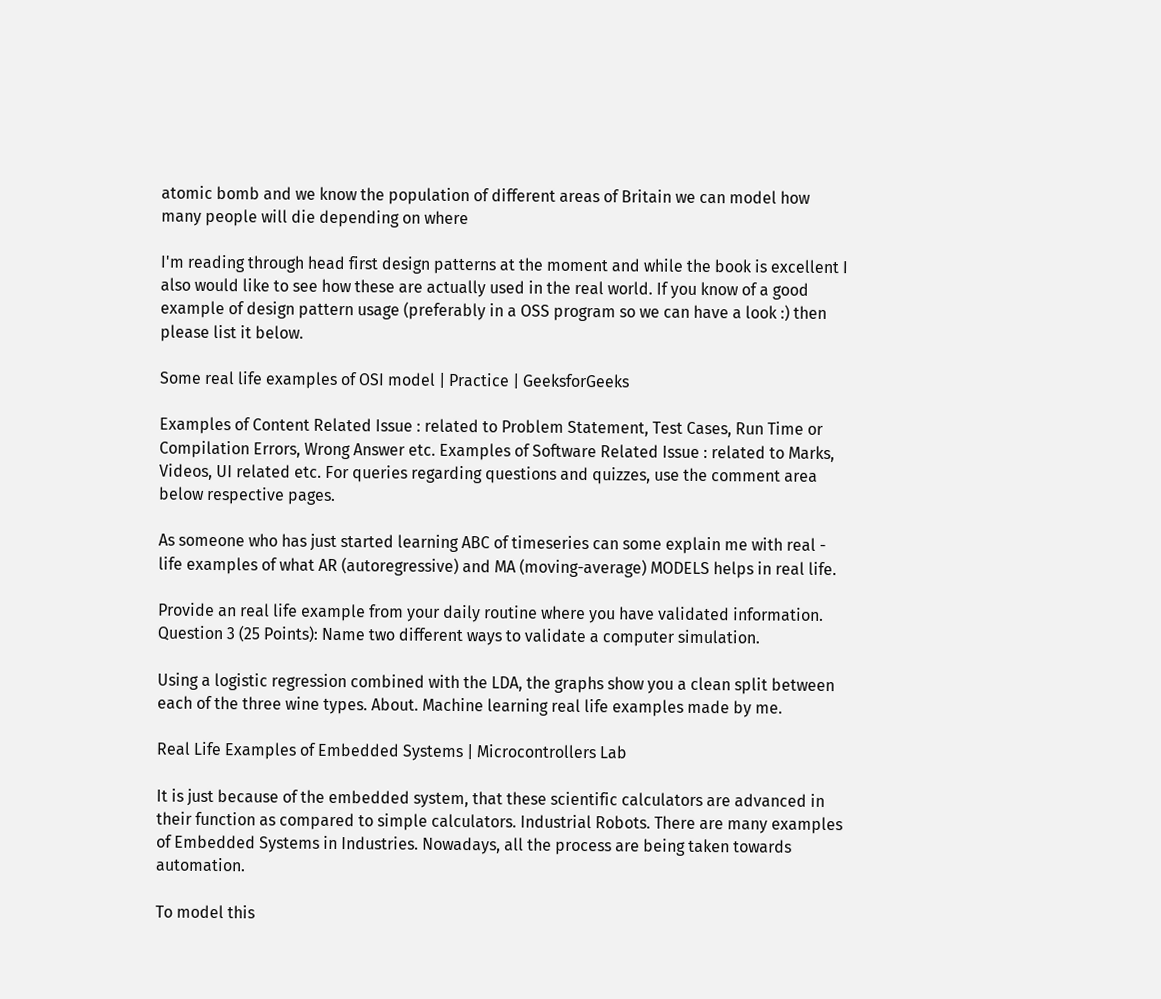atomic bomb and we know the population of different areas of Britain we can model how many people will die depending on where

I'm reading through head first design patterns at the moment and while the book is excellent I also would like to see how these are actually used in the real world. If you know of a good example of design pattern usage (preferably in a OSS program so we can have a look :) then please list it below.

Some real life examples of OSI model | Practice | GeeksforGeeks

Examples of Content Related Issue : related to Problem Statement, Test Cases, Run Time or Compilation Errors, Wrong Answer etc. Examples of Software Related Issue : related to Marks, Videos, UI related etc. For queries regarding questions and quizzes, use the comment area below respective pages.

As someone who has just started learning ABC of timeseries can some explain me with real - life examples of what AR (autoregressive) and MA (moving-average) MODELS helps in real life.

Provide an real life example from your daily routine where you have validated information. Question 3 (25 Points): Name two different ways to validate a computer simulation.

Using a logistic regression combined with the LDA, the graphs show you a clean split between each of the three wine types. About. Machine learning real life examples made by me.

Real Life Examples of Embedded Systems | Microcontrollers Lab

It is just because of the embedded system, that these scientific calculators are advanced in their function as compared to simple calculators. Industrial Robots. There are many examples of Embedded Systems in Industries. Nowadays, all the process are being taken towards automation.

To model this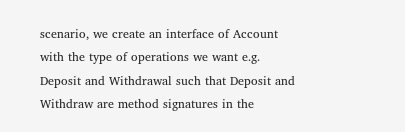scenario, we create an interface of Account with the type of operations we want e.g. Deposit and Withdrawal such that Deposit and Withdraw are method signatures in the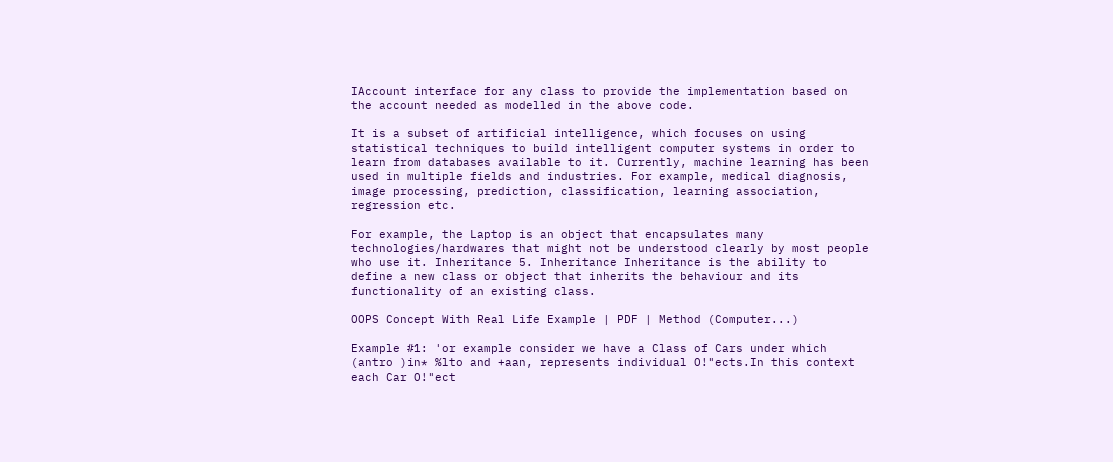IAccount interface for any class to provide the implementation based on the account needed as modelled in the above code.

It is a subset of artificial intelligence, which focuses on using statistical techniques to build intelligent computer systems in order to learn from databases available to it. Currently, machine learning has been used in multiple fields and industries. For example, medical diagnosis, image processing, prediction, classification, learning association, regression etc.

For example, the Laptop is an object that encapsulates many technologies/hardwares that might not be understood clearly by most people who use it. Inheritance 5. Inheritance Inheritance is the ability to define a new class or object that inherits the behaviour and its functionality of an existing class.

OOPS Concept With Real Life Example | PDF | Method (Computer...)

Example #1: 'or example consider we have a Class of Cars under which (antro )in* %lto and +aan, represents individual O!"ects.In this context each Car O!"ect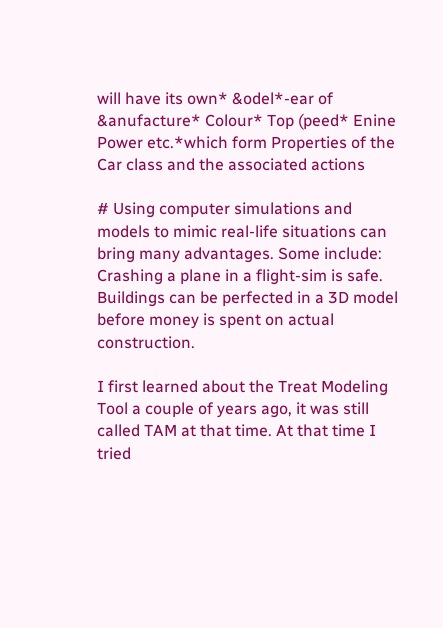will have its own* &odel*-ear of &anufacture* Colour* Top (peed* Enine Power etc.*which form Properties of the Car class and the associated actions

# Using computer simulations and models to mimic real-life situations can bring many advantages. Some include: Crashing a plane in a flight-sim is safe. Buildings can be perfected in a 3D model before money is spent on actual construction.

I first learned about the Treat Modeling Tool a couple of years ago, it was still called TAM at that time. At that time I tried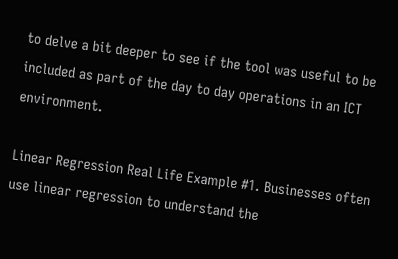to delve a bit deeper to see if the tool was useful to be included as part of the day to day operations in an ICT environment.

Linear Regression Real Life Example #1. Businesses often use linear regression to understand the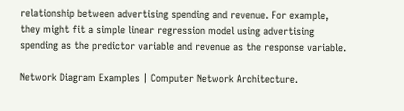relationship between advertising spending and revenue. For example, they might fit a simple linear regression model using advertising spending as the predictor variable and revenue as the response variable.

Network Diagram Examples | Computer Network Architecture.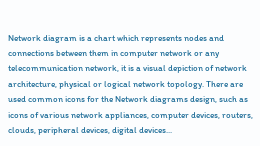Network diagram is a chart which represents nodes and connections between them in computer network or any telecommunication network, it is a visual depiction of network architecture, physical or logical network topology. There are used common icons for the Network diagrams design, such as icons of various network appliances, computer devices, routers, clouds, peripheral devices, digital devices...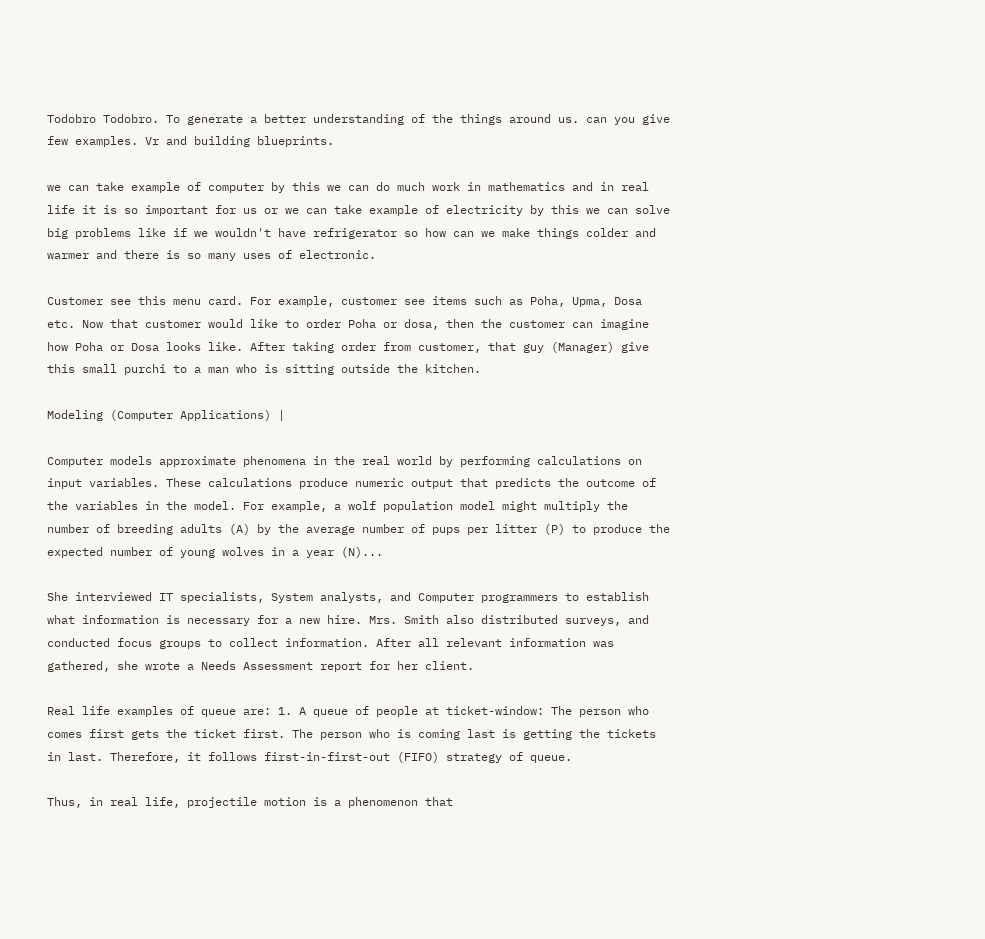Todobro Todobro. To generate a better understanding of the things around us. can you give few examples. Vr and building blueprints.

we can take example of computer by this we can do much work in mathematics and in real life it is so important for us or we can take example of electricity by this we can solve big problems like if we wouldn't have refrigerator so how can we make things colder and warmer and there is so many uses of electronic.

Customer see this menu card. For example, customer see items such as Poha, Upma, Dosa etc. Now that customer would like to order Poha or dosa, then the customer can imagine how Poha or Dosa looks like. After taking order from customer, that guy (Manager) give this small purchi to a man who is sitting outside the kitchen.

Modeling (Computer Applications) |

Computer models approximate phenomena in the real world by performing calculations on input variables. These calculations produce numeric output that predicts the outcome of the variables in the model. For example, a wolf population model might multiply the number of breeding adults (A) by the average number of pups per litter (P) to produce the expected number of young wolves in a year (N)...

She interviewed IT specialists, System analysts, and Computer programmers to establish what information is necessary for a new hire. Mrs. Smith also distributed surveys, and conducted focus groups to collect information. After all relevant information was gathered, she wrote a Needs Assessment report for her client.

Real life examples of queue are: 1. A queue of people at ticket-window: The person who comes first gets the ticket first. The person who is coming last is getting the tickets in last. Therefore, it follows first-in-first-out (FIFO) strategy of queue.

Thus, in real life, projectile motion is a phenomenon that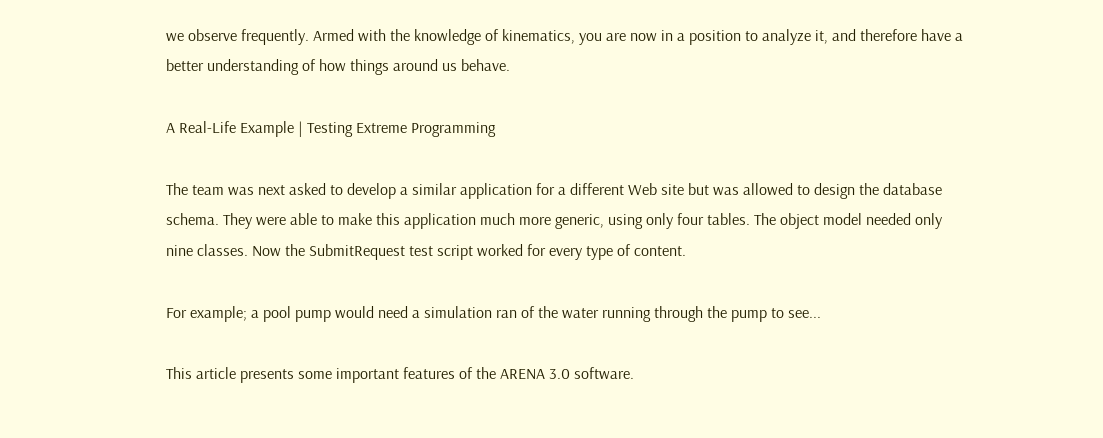we observe frequently. Armed with the knowledge of kinematics, you are now in a position to analyze it, and therefore have a better understanding of how things around us behave.

A Real-Life Example | Testing Extreme Programming

The team was next asked to develop a similar application for a different Web site but was allowed to design the database schema. They were able to make this application much more generic, using only four tables. The object model needed only nine classes. Now the SubmitRequest test script worked for every type of content.

For example; a pool pump would need a simulation ran of the water running through the pump to see...

This article presents some important features of the ARENA 3.0 software.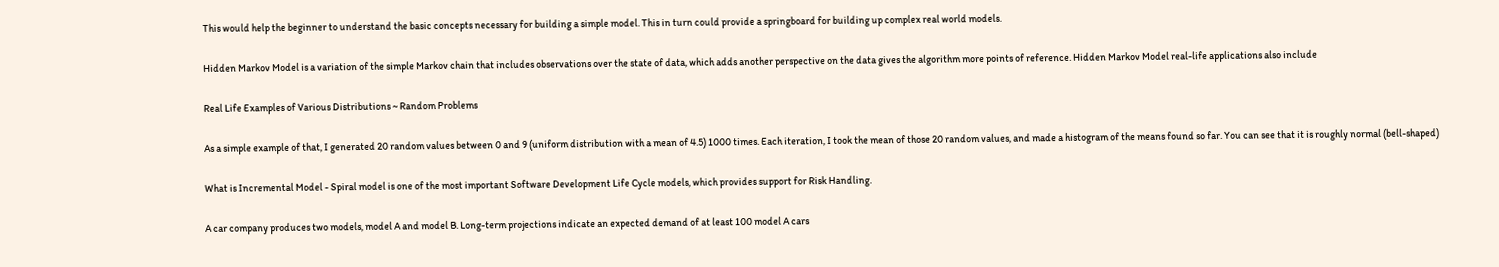This would help the beginner to understand the basic concepts necessary for building a simple model. This in turn could provide a springboard for building up complex real world models.

Hidden Markov Model is a variation of the simple Markov chain that includes observations over the state of data, which adds another perspective on the data gives the algorithm more points of reference. Hidden Markov Model real-life applications also include

Real Life Examples of Various Distributions ~ Random Problems

As a simple example of that, I generated 20 random values between 0 and 9 (uniform distribution with a mean of 4.5) 1000 times. Each iteration, I took the mean of those 20 random values, and made a histogram of the means found so far. You can see that it is roughly normal (bell-shaped)

What is Incremental Model - Spiral model is one of the most important Software Development Life Cycle models, which provides support for Risk Handling.

A car company produces two models, model A and model B. Long-term projections indicate an expected demand of at least 100 model A cars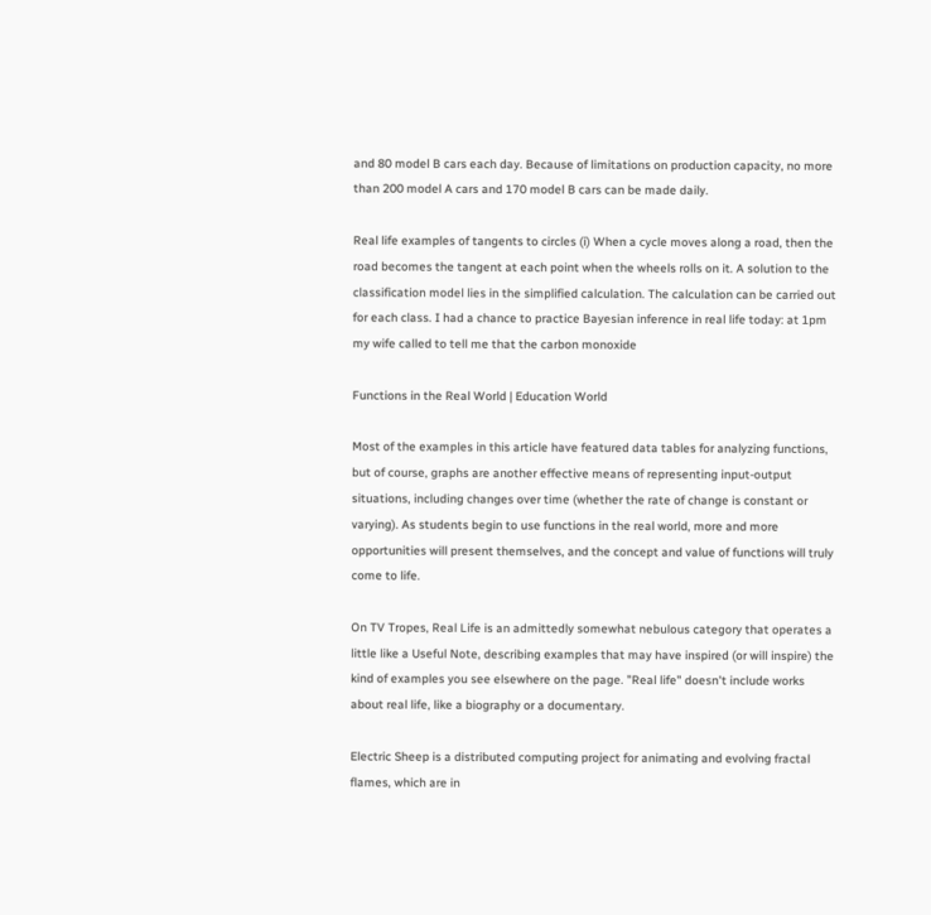and 80 model B cars each day. Because of limitations on production capacity, no more than 200 model A cars and 170 model B cars can be made daily.

Real life examples of tangents to circles (i) When a cycle moves along a road, then the road becomes the tangent at each point when the wheels rolls on it. A solution to the classification model lies in the simplified calculation. The calculation can be carried out for each class. I had a chance to practice Bayesian inference in real life today: at 1pm my wife called to tell me that the carbon monoxide

Functions in the Real World | Education World

Most of the examples in this article have featured data tables for analyzing functions, but of course, graphs are another effective means of representing input-output situations, including changes over time (whether the rate of change is constant or varying). As students begin to use functions in the real world, more and more opportunities will present themselves, and the concept and value of functions will truly come to life.

On TV Tropes, Real Life is an admittedly somewhat nebulous category that operates a little like a Useful Note, describing examples that may have inspired (or will inspire) the kind of examples you see elsewhere on the page. "Real life" doesn't include works about real life, like a biography or a documentary.

Electric Sheep is a distributed computing project for animating and evolving fractal flames, which are in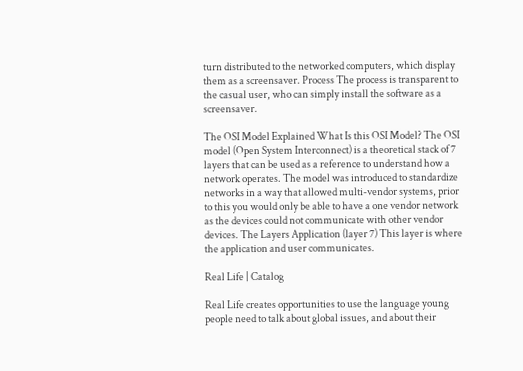turn distributed to the networked computers, which display them as a screensaver. Process The process is transparent to the casual user, who can simply install the software as a screensaver.

The OSI Model Explained What Is this OSI Model? The OSI model (Open System Interconnect) is a theoretical stack of 7 layers that can be used as a reference to understand how a network operates. The model was introduced to standardize networks in a way that allowed multi-vendor systems, prior to this you would only be able to have a one vendor network as the devices could not communicate with other vendor devices. The Layers Application (layer 7) This layer is where the application and user communicates.

Real Life | Catalog

Real Life creates opportunities to use the language young people need to talk about global issues, and about their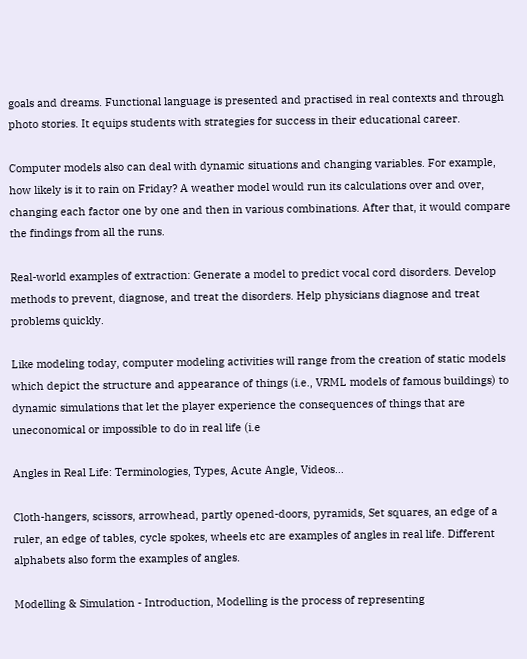goals and dreams. Functional language is presented and practised in real contexts and through photo stories. It equips students with strategies for success in their educational career.

Computer models also can deal with dynamic situations and changing variables. For example, how likely is it to rain on Friday? A weather model would run its calculations over and over, changing each factor one by one and then in various combinations. After that, it would compare the findings from all the runs.

Real-world examples of extraction: Generate a model to predict vocal cord disorders. Develop methods to prevent, diagnose, and treat the disorders. Help physicians diagnose and treat problems quickly.

Like modeling today, computer modeling activities will range from the creation of static models which depict the structure and appearance of things (i.e., VRML models of famous buildings) to dynamic simulations that let the player experience the consequences of things that are uneconomical or impossible to do in real life (i.e

Angles in Real Life: Terminologies, Types, Acute Angle, Videos...

Cloth-hangers, scissors, arrowhead, partly opened-doors, pyramids, Set squares, an edge of a ruler, an edge of tables, cycle spokes, wheels etc are examples of angles in real life. Different alphabets also form the examples of angles.

Modelling & Simulation - Introduction, Modelling is the process of representing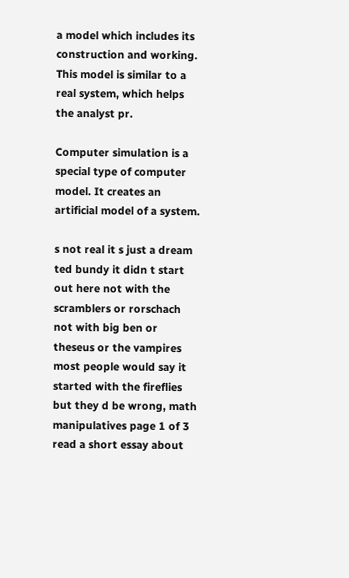a model which includes its construction and working. This model is similar to a real system, which helps the analyst pr.

Computer simulation is a special type of computer model. It creates an artificial model of a system.

s not real it s just a dream ted bundy it didn t start out here not with the scramblers or rorschach not with big ben or theseus or the vampires most people would say it started with the fireflies but they d be wrong, math manipulatives page 1 of 3 read a short essay about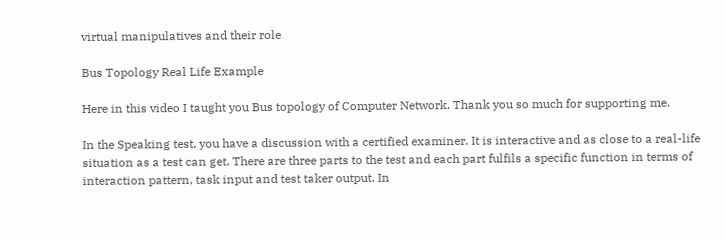virtual manipulatives and their role

Bus Topology Real Life Example

Here in this video I taught you Bus topology of Computer Network. Thank you so much for supporting me.

In the Speaking test, you have a discussion with a certified examiner. It is interactive and as close to a real-life situation as a test can get. There are three parts to the test and each part fulfils a specific function in terms of interaction pattern, task input and test taker output. In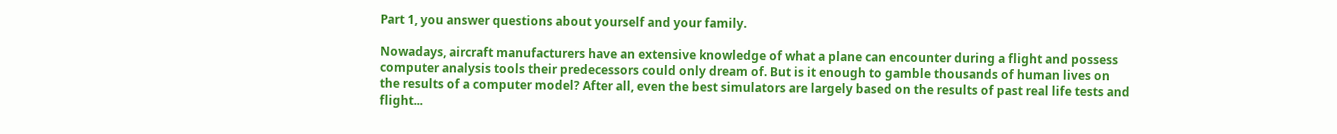Part 1, you answer questions about yourself and your family.

Nowadays, aircraft manufacturers have an extensive knowledge of what a plane can encounter during a flight and possess computer analysis tools their predecessors could only dream of. But is it enough to gamble thousands of human lives on the results of a computer model? After all, even the best simulators are largely based on the results of past real life tests and flight...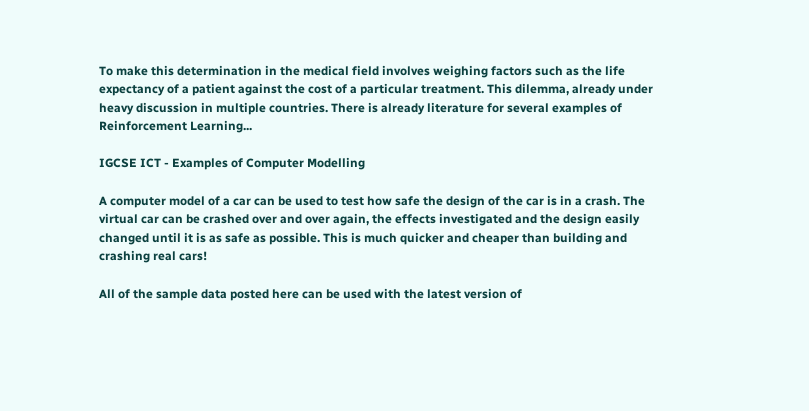To make this determination in the medical field involves weighing factors such as the life expectancy of a patient against the cost of a particular treatment. This dilemma, already under heavy discussion in multiple countries. There is already literature for several examples of Reinforcement Learning...

IGCSE ICT - Examples of Computer Modelling

A computer model of a car can be used to test how safe the design of the car is in a crash. The virtual car can be crashed over and over again, the effects investigated and the design easily changed until it is as safe as possible. This is much quicker and cheaper than building and crashing real cars!

All of the sample data posted here can be used with the latest version of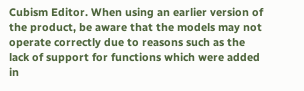Cubism Editor. When using an earlier version of the product, be aware that the models may not operate correctly due to reasons such as the lack of support for functions which were added in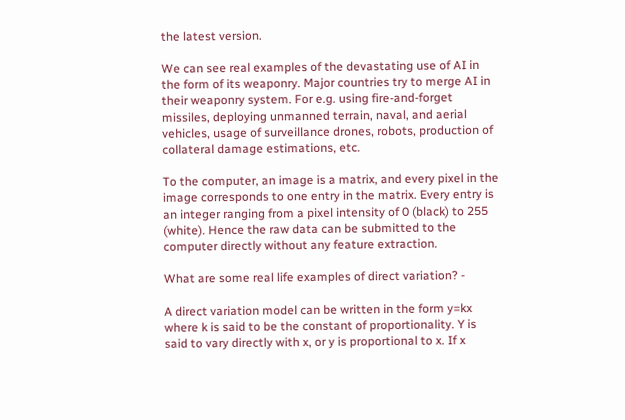the latest version.

We can see real examples of the devastating use of AI in the form of its weaponry. Major countries try to merge AI in their weaponry system. For e.g. using fire-and-forget missiles, deploying unmanned terrain, naval, and aerial vehicles, usage of surveillance drones, robots, production of collateral damage estimations, etc.

To the computer, an image is a matrix, and every pixel in the image corresponds to one entry in the matrix. Every entry is an integer ranging from a pixel intensity of 0 (black) to 255 (white). Hence the raw data can be submitted to the computer directly without any feature extraction.

What are some real life examples of direct variation? -

A direct variation model can be written in the form y=kx where k is said to be the constant of proportionality. Y is said to vary directly with x, or y is proportional to x. If x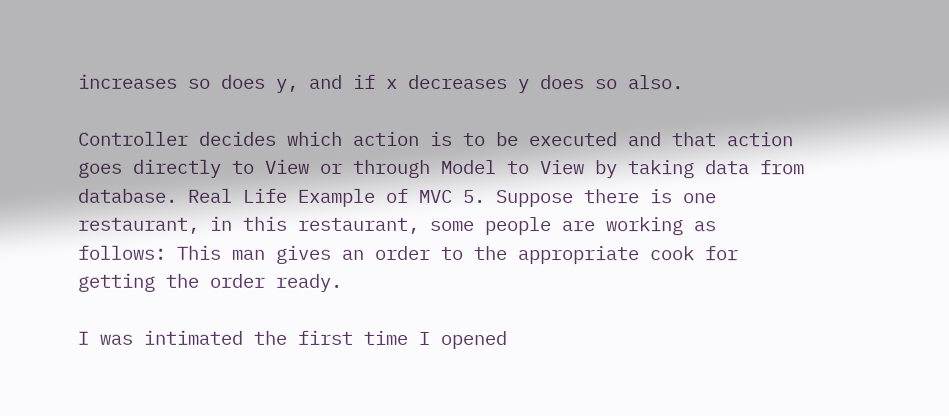increases so does y, and if x decreases y does so also.

Controller decides which action is to be executed and that action goes directly to View or through Model to View by taking data from database. Real Life Example of MVC 5. Suppose there is one restaurant, in this restaurant, some people are working as follows: This man gives an order to the appropriate cook for getting the order ready.

I was intimated the first time I opened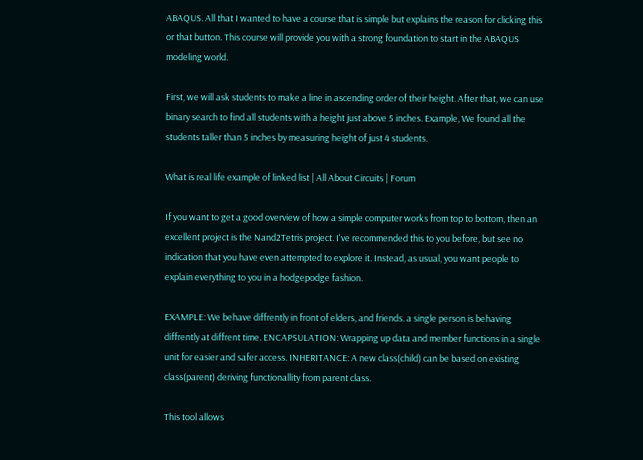ABAQUS. All that I wanted to have a course that is simple but explains the reason for clicking this or that button. This course will provide you with a strong foundation to start in the ABAQUS modeling world.

First, we will ask students to make a line in ascending order of their height. After that, we can use binary search to find all students with a height just above 5 inches. Example, We found all the students taller than 5 inches by measuring height of just 4 students.

What is real life example of linked list | All About Circuits | Forum

If you want to get a good overview of how a simple computer works from top to bottom, then an excellent project is the Nand2Tetris project. I've recommended this to you before, but see no indication that you have even attempted to explore it. Instead, as usual, you want people to explain everything to you in a hodgepodge fashion.

EXAMPLE: We behave diffrently in front of elders, and friends. a single person is behaving diffrently at diffrent time. ENCAPSULATION: Wrapping up data and member functions in a single unit for easier and safer access. INHERITANCE: A new class(child) can be based on existing class(parent) deriving functionallity from parent class.

This tool allows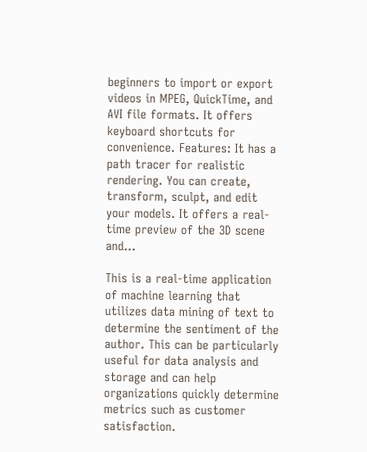beginners to import or export videos in MPEG, QuickTime, and AVI file formats. It offers keyboard shortcuts for convenience. Features: It has a path tracer for realistic rendering. You can create, transform, sculpt, and edit your models. It offers a real-time preview of the 3D scene and...

This is a real-time application of machine learning that utilizes data mining of text to determine the sentiment of the author. This can be particularly useful for data analysis and storage and can help organizations quickly determine metrics such as customer satisfaction.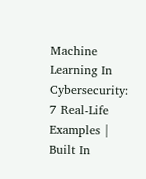Machine Learning In Cybersecurity: 7 Real-Life Examples | Built In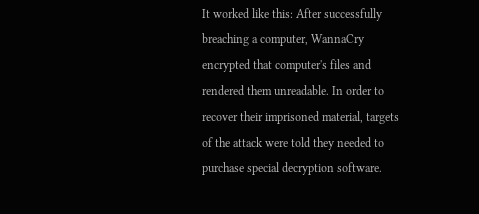It worked like this: After successfully breaching a computer, WannaCry encrypted that computer's files and rendered them unreadable. In order to recover their imprisoned material, targets of the attack were told they needed to purchase special decryption software.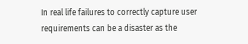In real life failures to correctly capture user requirements can be a disaster as the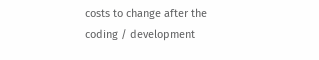costs to change after the coding / development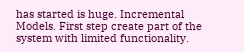has started is huge. Incremental Models. First step create part of the system with limited functionality.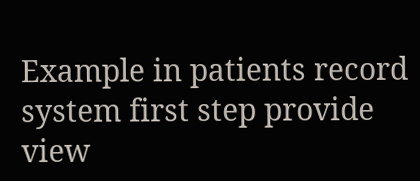Example in patients record system first step provide view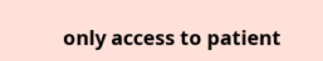only access to patient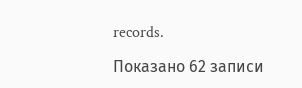records.

Показано 62 записи